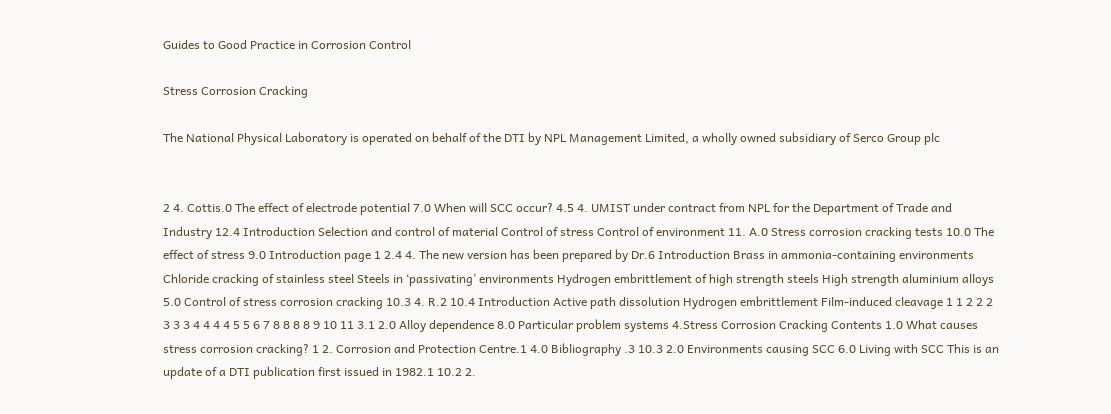Guides to Good Practice in Corrosion Control

Stress Corrosion Cracking

The National Physical Laboratory is operated on behalf of the DTI by NPL Management Limited, a wholly owned subsidiary of Serco Group plc


2 4. Cottis.0 The effect of electrode potential 7.0 When will SCC occur? 4.5 4. UMIST under contract from NPL for the Department of Trade and Industry 12.4 Introduction Selection and control of material Control of stress Control of environment 11. A.0 Stress corrosion cracking tests 10.0 The effect of stress 9.0 Introduction page 1 2.4 4. The new version has been prepared by Dr.6 Introduction Brass in ammonia-containing environments Chloride cracking of stainless steel Steels in ‘passivating’ environments Hydrogen embrittlement of high strength steels High strength aluminium alloys 5.0 Control of stress corrosion cracking 10.3 4. R.2 10.4 Introduction Active path dissolution Hydrogen embrittlement Film-induced cleavage 1 1 2 2 2 3 3 3 4 4 4 4 5 5 6 7 8 8 8 8 9 10 11 3.1 2.0 Alloy dependence 8.0 Particular problem systems 4.Stress Corrosion Cracking Contents 1.0 What causes stress corrosion cracking? 1 2. Corrosion and Protection Centre.1 4.0 Bibliography .3 10.3 2.0 Environments causing SCC 6.0 Living with SCC This is an update of a DTI publication first issued in 1982.1 10.2 2.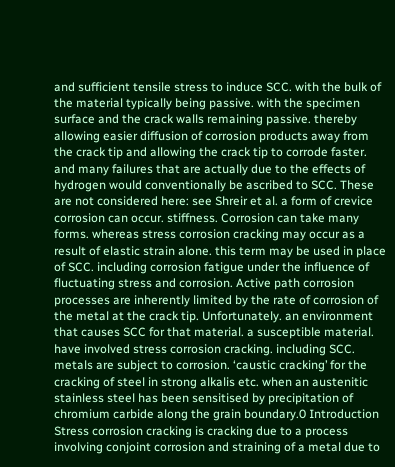and sufficient tensile stress to induce SCC. with the bulk of the material typically being passive. with the specimen surface and the crack walls remaining passive. thereby allowing easier diffusion of corrosion products away from the crack tip and allowing the crack tip to corrode faster. and many failures that are actually due to the effects of hydrogen would conventionally be ascribed to SCC. These are not considered here: see Shreir et al. a form of crevice corrosion can occur. stiffness. Corrosion can take many forms. whereas stress corrosion cracking may occur as a result of elastic strain alone. this term may be used in place of SCC. including corrosion fatigue under the influence of fluctuating stress and corrosion. Active path corrosion processes are inherently limited by the rate of corrosion of the metal at the crack tip. Unfortunately. an environment that causes SCC for that material. a susceptible material. have involved stress corrosion cracking. including SCC. metals are subject to corrosion. ‘caustic cracking’ for the cracking of steel in strong alkalis etc. when an austenitic stainless steel has been sensitised by precipitation of chromium carbide along the grain boundary.0 Introduction Stress corrosion cracking is cracking due to a process involving conjoint corrosion and straining of a metal due to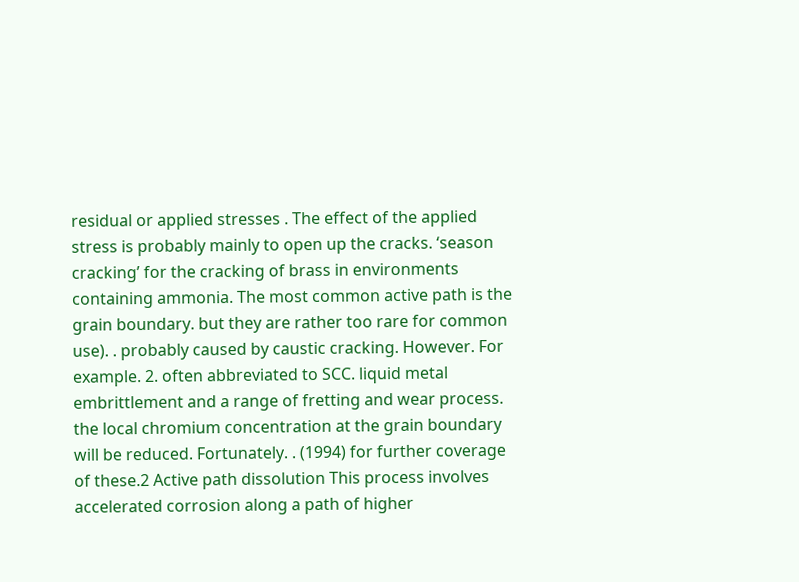residual or applied stresses . The effect of the applied stress is probably mainly to open up the cracks. ‘season cracking’ for the cracking of brass in environments containing ammonia. The most common active path is the grain boundary. but they are rather too rare for common use). . probably caused by caustic cracking. However. For example. 2. often abbreviated to SCC. liquid metal embrittlement and a range of fretting and wear process. the local chromium concentration at the grain boundary will be reduced. Fortunately. . (1994) for further coverage of these.2 Active path dissolution This process involves accelerated corrosion along a path of higher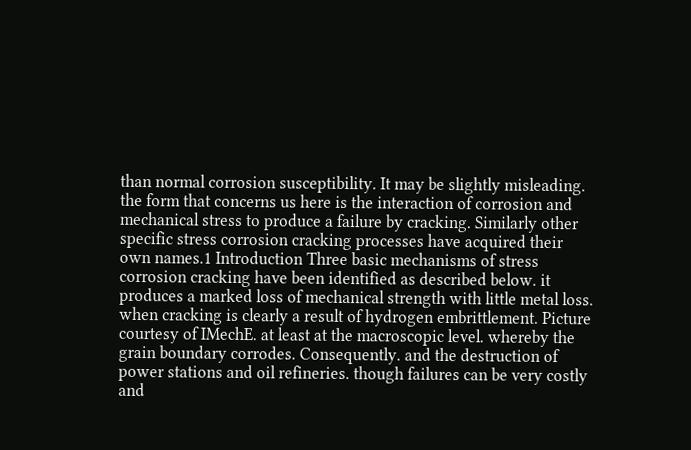than normal corrosion susceptibility. It may be slightly misleading. the form that concerns us here is the interaction of corrosion and mechanical stress to produce a failure by cracking. Similarly other specific stress corrosion cracking processes have acquired their own names.1 Introduction Three basic mechanisms of stress corrosion cracking have been identified as described below. it produces a marked loss of mechanical strength with little metal loss. when cracking is clearly a result of hydrogen embrittlement. Picture courtesy of IMechE. at least at the macroscopic level. whereby the grain boundary corrodes. Consequently. and the destruction of power stations and oil refineries. though failures can be very costly and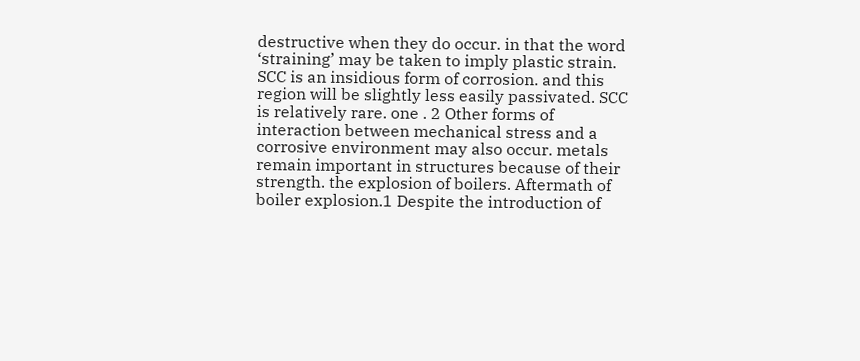destructive when they do occur. in that the word ‘straining’ may be taken to imply plastic strain. SCC is an insidious form of corrosion. and this region will be slightly less easily passivated. SCC is relatively rare. one . 2 Other forms of interaction between mechanical stress and a corrosive environment may also occur. metals remain important in structures because of their strength. the explosion of boilers. Aftermath of boiler explosion.1 Despite the introduction of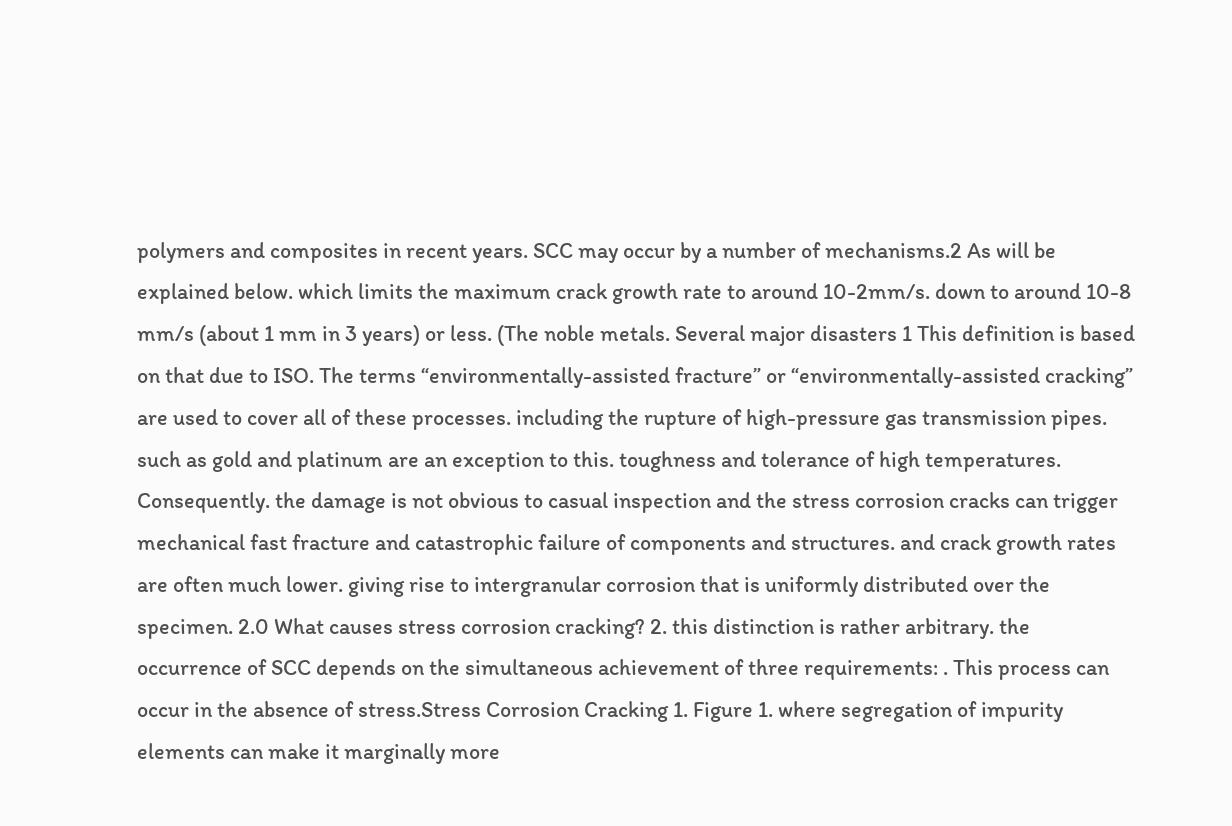polymers and composites in recent years. SCC may occur by a number of mechanisms.2 As will be explained below. which limits the maximum crack growth rate to around 10-2mm/s. down to around 10-8 mm/s (about 1 mm in 3 years) or less. (The noble metals. Several major disasters 1 This definition is based on that due to ISO. The terms “environmentally-assisted fracture” or “environmentally-assisted cracking” are used to cover all of these processes. including the rupture of high-pressure gas transmission pipes. such as gold and platinum are an exception to this. toughness and tolerance of high temperatures. Consequently. the damage is not obvious to casual inspection and the stress corrosion cracks can trigger mechanical fast fracture and catastrophic failure of components and structures. and crack growth rates are often much lower. giving rise to intergranular corrosion that is uniformly distributed over the specimen. 2.0 What causes stress corrosion cracking? 2. this distinction is rather arbitrary. the occurrence of SCC depends on the simultaneous achievement of three requirements: . This process can occur in the absence of stress.Stress Corrosion Cracking 1. Figure 1. where segregation of impurity elements can make it marginally more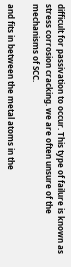difficult for passivation to occur. This type of failure is known as stress corrosion cracking. we are often unsure of the mechanisms of SCC.

and fits in between the metal atoms in the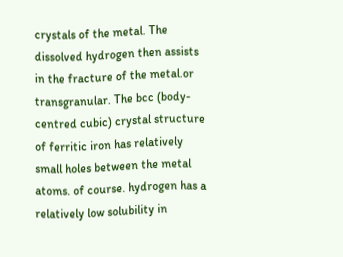crystals of the metal. The dissolved hydrogen then assists in the fracture of the metal.or transgranular. The bcc (body-centred cubic) crystal structure of ferritic iron has relatively small holes between the metal atoms. of course. hydrogen has a relatively low solubility in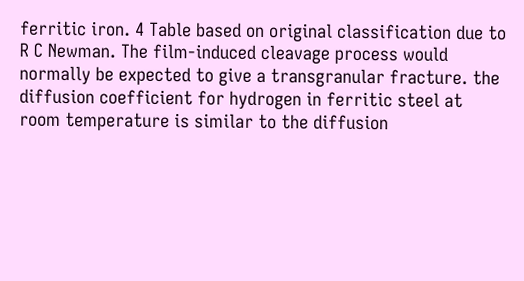ferritic iron. 4 Table based on original classification due to R C Newman. The film-induced cleavage process would normally be expected to give a transgranular fracture. the diffusion coefficient for hydrogen in ferritic steel at room temperature is similar to the diffusion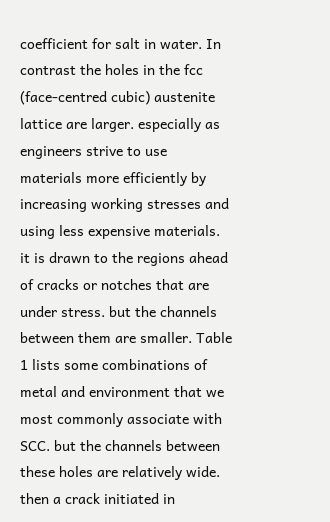coefficient for salt in water. In contrast the holes in the fcc (face-centred cubic) austenite lattice are larger. especially as engineers strive to use materials more efficiently by increasing working stresses and using less expensive materials. it is drawn to the regions ahead of cracks or notches that are under stress. but the channels between them are smaller. Table 1 lists some combinations of metal and environment that we most commonly associate with SCC. but the channels between these holes are relatively wide. then a crack initiated in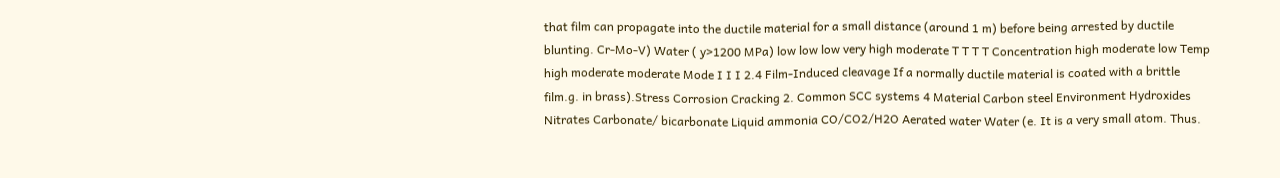that film can propagate into the ductile material for a small distance (around 1 m) before being arrested by ductile blunting. Cr-Mo-V) Water ( y>1200 MPa) low low low very high moderate T T T T Concentration high moderate low Temp high moderate moderate Mode I I I 2.4 Film-Induced cleavage If a normally ductile material is coated with a brittle film.g. in brass).Stress Corrosion Cracking 2. Common SCC systems 4 Material Carbon steel Environment Hydroxides Nitrates Carbonate/ bicarbonate Liquid ammonia CO/CO2/H2O Aerated water Water (e. It is a very small atom. Thus.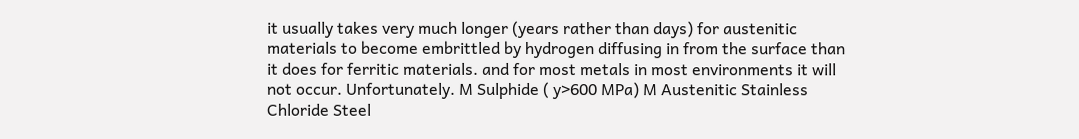it usually takes very much longer (years rather than days) for austenitic materials to become embrittled by hydrogen diffusing in from the surface than it does for ferritic materials. and for most metals in most environments it will not occur. Unfortunately. M Sulphide ( y>600 MPa) M Austenitic Stainless Chloride Steel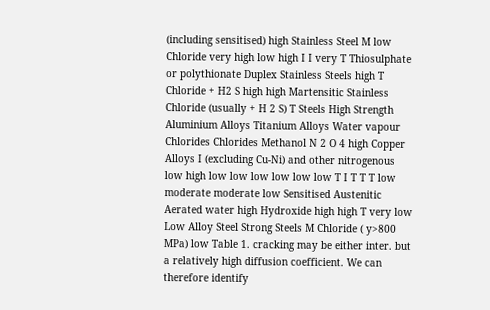(including sensitised) high Stainless Steel M low Chloride very high low high I I very T Thiosulphate or polythionate Duplex Stainless Steels high T Chloride + H2 S high high Martensitic Stainless Chloride (usually + H 2 S) T Steels High Strength Aluminium Alloys Titanium Alloys Water vapour Chlorides Chlorides Methanol N 2 O 4 high Copper Alloys I (excluding Cu-Ni) and other nitrogenous low high low low low low low low T I T T T low moderate moderate low Sensitised Austenitic Aerated water high Hydroxide high high T very low Low Alloy Steel Strong Steels M Chloride ( y>800 MPa) low Table 1. cracking may be either inter. but a relatively high diffusion coefficient. We can therefore identify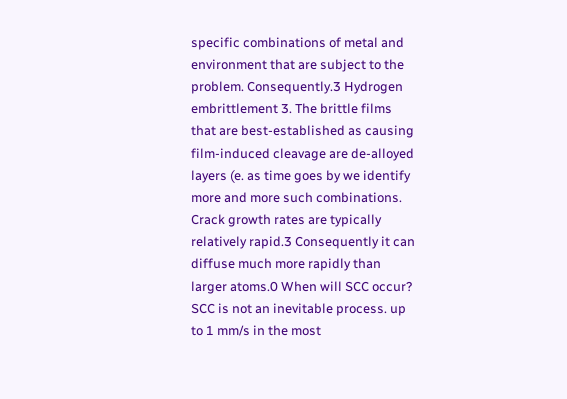specific combinations of metal and environment that are subject to the problem. Consequently.3 Hydrogen embrittlement 3. The brittle films that are best-established as causing film-induced cleavage are de-alloyed layers (e. as time goes by we identify more and more such combinations. Crack growth rates are typically relatively rapid.3 Consequently it can diffuse much more rapidly than larger atoms.0 When will SCC occur? SCC is not an inevitable process. up to 1 mm/s in the most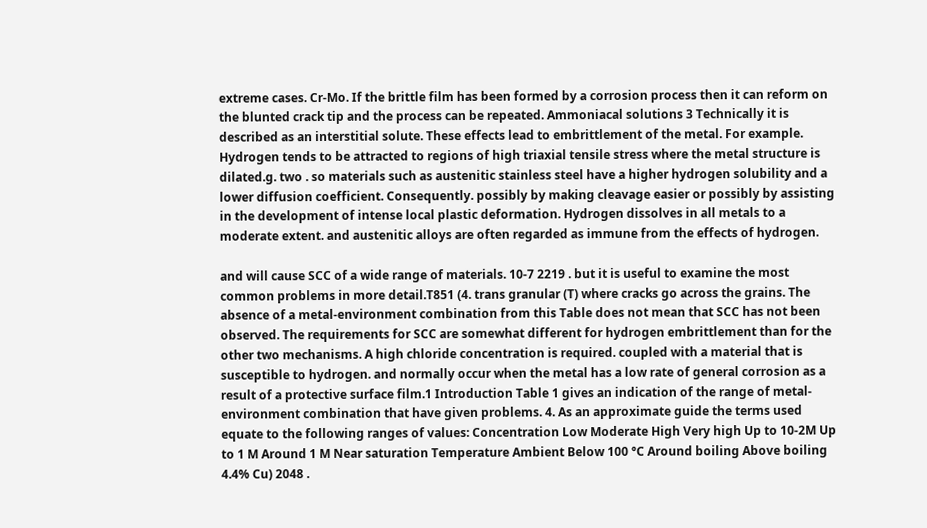extreme cases. Cr-Mo. If the brittle film has been formed by a corrosion process then it can reform on the blunted crack tip and the process can be repeated. Ammoniacal solutions 3 Technically it is described as an interstitial solute. These effects lead to embrittlement of the metal. For example. Hydrogen tends to be attracted to regions of high triaxial tensile stress where the metal structure is dilated.g. two . so materials such as austenitic stainless steel have a higher hydrogen solubility and a lower diffusion coefficient. Consequently. possibly by making cleavage easier or possibly by assisting in the development of intense local plastic deformation. Hydrogen dissolves in all metals to a moderate extent. and austenitic alloys are often regarded as immune from the effects of hydrogen.

and will cause SCC of a wide range of materials. 10-7 2219 . but it is useful to examine the most common problems in more detail.T851 (4. trans granular (T) where cracks go across the grains. The absence of a metal-environment combination from this Table does not mean that SCC has not been observed. The requirements for SCC are somewhat different for hydrogen embrittlement than for the other two mechanisms. A high chloride concentration is required. coupled with a material that is susceptible to hydrogen. and normally occur when the metal has a low rate of general corrosion as a result of a protective surface film.1 Introduction Table 1 gives an indication of the range of metal-environment combination that have given problems. 4. As an approximate guide the terms used equate to the following ranges of values: Concentration Low Moderate High Very high Up to 10-2M Up to 1 M Around 1 M Near saturation Temperature Ambient Below 100 °C Around boiling Above boiling 4.4% Cu) 2048 .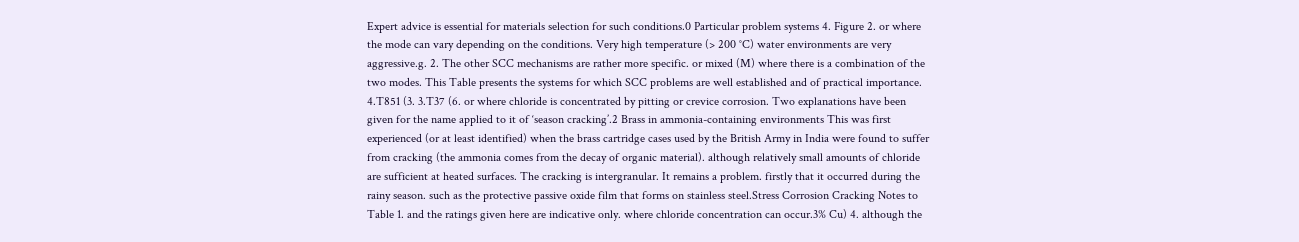Expert advice is essential for materials selection for such conditions.0 Particular problem systems 4. Figure 2. or where the mode can vary depending on the conditions. Very high temperature (> 200 °C) water environments are very aggressive.g. 2. The other SCC mechanisms are rather more specific. or mixed (M) where there is a combination of the two modes. This Table presents the systems for which SCC problems are well established and of practical importance. 4.T851 (3. 3.T37 (6. or where chloride is concentrated by pitting or crevice corrosion. Two explanations have been given for the name applied to it of ‘season cracking’.2 Brass in ammonia-containing environments This was first experienced (or at least identified) when the brass cartridge cases used by the British Army in India were found to suffer from cracking (the ammonia comes from the decay of organic material). although relatively small amounts of chloride are sufficient at heated surfaces. The cracking is intergranular. It remains a problem. firstly that it occurred during the rainy season. such as the protective passive oxide film that forms on stainless steel.Stress Corrosion Cracking Notes to Table 1. and the ratings given here are indicative only. where chloride concentration can occur.3% Cu) 4. although the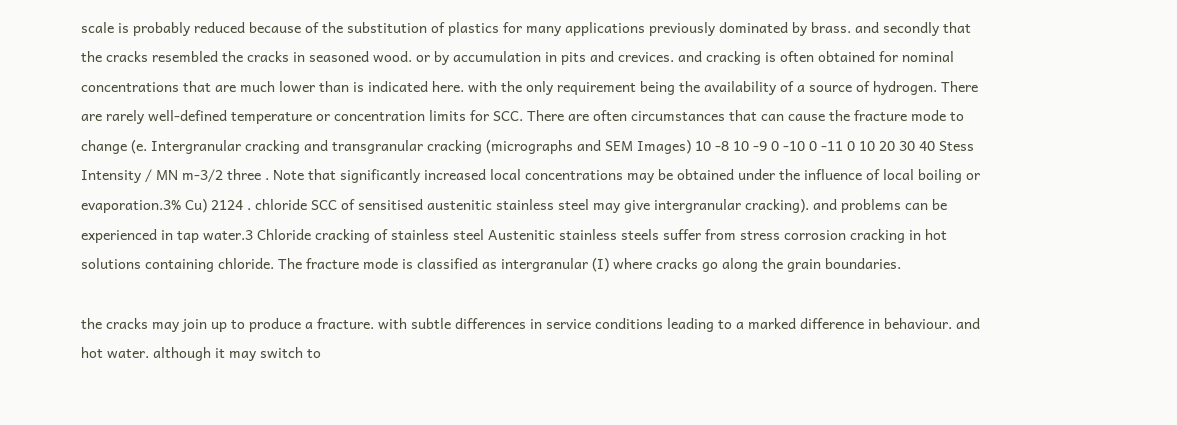scale is probably reduced because of the substitution of plastics for many applications previously dominated by brass. and secondly that the cracks resembled the cracks in seasoned wood. or by accumulation in pits and crevices. and cracking is often obtained for nominal concentrations that are much lower than is indicated here. with the only requirement being the availability of a source of hydrogen. There are rarely well-defined temperature or concentration limits for SCC. There are often circumstances that can cause the fracture mode to change (e. Intergranular cracking and transgranular cracking (micrographs and SEM Images) 10 -8 10 -9 0 -10 0 -11 0 10 20 30 40 Stess Intensity / MN m-3/2 three . Note that significantly increased local concentrations may be obtained under the influence of local boiling or evaporation.3% Cu) 2124 . chloride SCC of sensitised austenitic stainless steel may give intergranular cracking). and problems can be experienced in tap water.3 Chloride cracking of stainless steel Austenitic stainless steels suffer from stress corrosion cracking in hot solutions containing chloride. The fracture mode is classified as intergranular (I) where cracks go along the grain boundaries.

the cracks may join up to produce a fracture. with subtle differences in service conditions leading to a marked difference in behaviour. and hot water. although it may switch to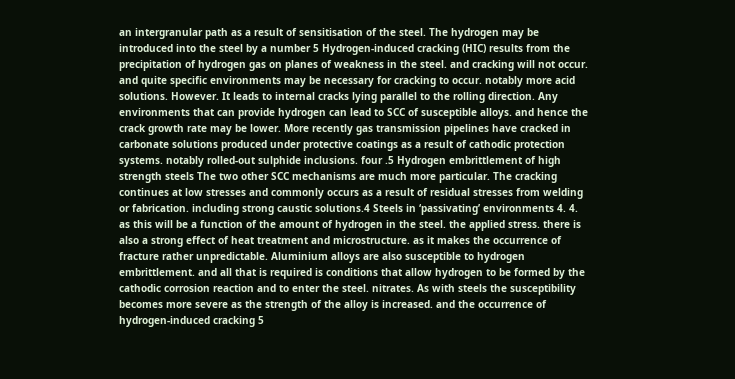an intergranular path as a result of sensitisation of the steel. The hydrogen may be introduced into the steel by a number 5 Hydrogen-induced cracking (HIC) results from the precipitation of hydrogen gas on planes of weakness in the steel. and cracking will not occur. and quite specific environments may be necessary for cracking to occur. notably more acid solutions. However. It leads to internal cracks lying parallel to the rolling direction. Any environments that can provide hydrogen can lead to SCC of susceptible alloys. and hence the crack growth rate may be lower. More recently gas transmission pipelines have cracked in carbonate solutions produced under protective coatings as a result of cathodic protection systems. notably rolled-out sulphide inclusions. four .5 Hydrogen embrittlement of high strength steels The two other SCC mechanisms are much more particular. The cracking continues at low stresses and commonly occurs as a result of residual stresses from welding or fabrication. including strong caustic solutions.4 Steels in ‘passivating’ environments 4. 4. as this will be a function of the amount of hydrogen in the steel. the applied stress. there is also a strong effect of heat treatment and microstructure. as it makes the occurrence of fracture rather unpredictable. Aluminium alloys are also susceptible to hydrogen embrittlement. and all that is required is conditions that allow hydrogen to be formed by the cathodic corrosion reaction and to enter the steel. nitrates. As with steels the susceptibility becomes more severe as the strength of the alloy is increased. and the occurrence of hydrogen-induced cracking 5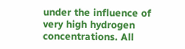under the influence of very high hydrogen concentrations. All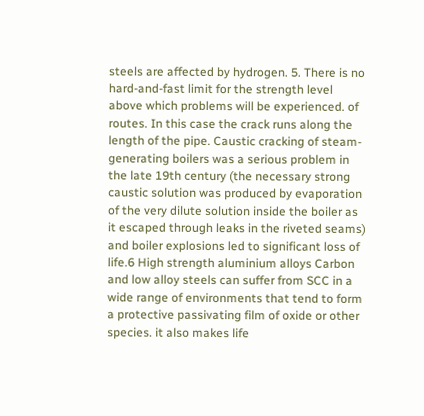steels are affected by hydrogen. 5. There is no hard-and-fast limit for the strength level above which problems will be experienced. of routes. In this case the crack runs along the length of the pipe. Caustic cracking of steam-generating boilers was a serious problem in the late 19th century (the necessary strong caustic solution was produced by evaporation of the very dilute solution inside the boiler as it escaped through leaks in the riveted seams) and boiler explosions led to significant loss of life.6 High strength aluminium alloys Carbon and low alloy steels can suffer from SCC in a wide range of environments that tend to form a protective passivating film of oxide or other species. it also makes life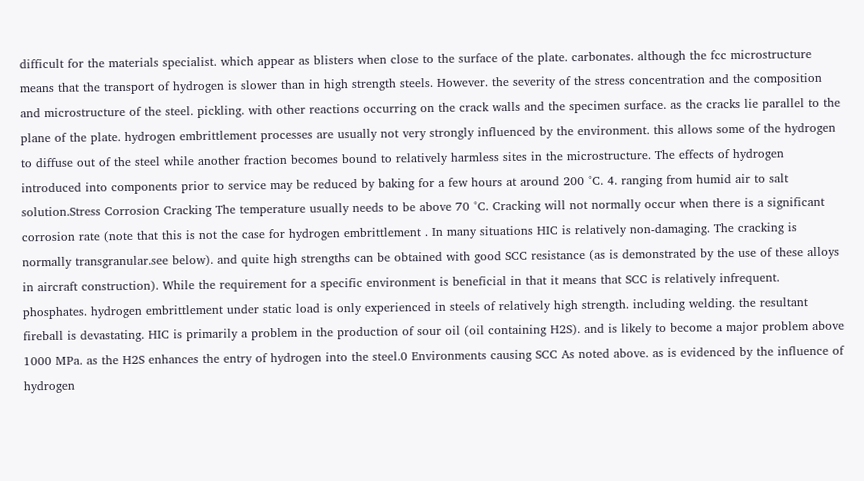difficult for the materials specialist. which appear as blisters when close to the surface of the plate. carbonates. although the fcc microstructure means that the transport of hydrogen is slower than in high strength steels. However. the severity of the stress concentration and the composition and microstructure of the steel. pickling. with other reactions occurring on the crack walls and the specimen surface. as the cracks lie parallel to the plane of the plate. hydrogen embrittlement processes are usually not very strongly influenced by the environment. this allows some of the hydrogen to diffuse out of the steel while another fraction becomes bound to relatively harmless sites in the microstructure. The effects of hydrogen introduced into components prior to service may be reduced by baking for a few hours at around 200 °C. 4. ranging from humid air to salt solution.Stress Corrosion Cracking The temperature usually needs to be above 70 °C. Cracking will not normally occur when there is a significant corrosion rate (note that this is not the case for hydrogen embrittlement . In many situations HIC is relatively non-damaging. The cracking is normally transgranular.see below). and quite high strengths can be obtained with good SCC resistance (as is demonstrated by the use of these alloys in aircraft construction). While the requirement for a specific environment is beneficial in that it means that SCC is relatively infrequent. phosphates. hydrogen embrittlement under static load is only experienced in steels of relatively high strength. including welding. the resultant fireball is devastating. HIC is primarily a problem in the production of sour oil (oil containing H2S). and is likely to become a major problem above 1000 MPa. as the H2S enhances the entry of hydrogen into the steel.0 Environments causing SCC As noted above. as is evidenced by the influence of hydrogen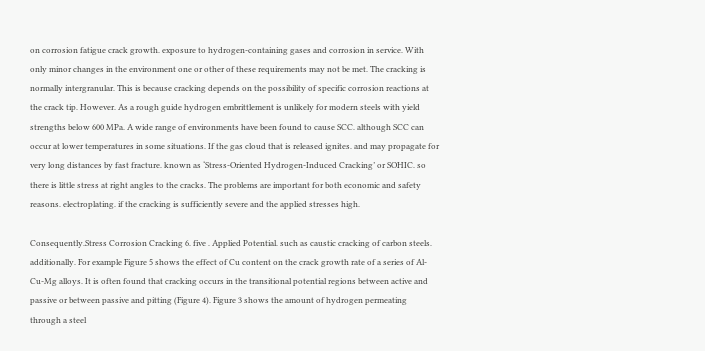on corrosion fatigue crack growth. exposure to hydrogen-containing gases and corrosion in service. With only minor changes in the environment one or other of these requirements may not be met. The cracking is normally intergranular. This is because cracking depends on the possibility of specific corrosion reactions at the crack tip. However. As a rough guide hydrogen embrittlement is unlikely for modern steels with yield strengths below 600 MPa. A wide range of environments have been found to cause SCC. although SCC can occur at lower temperatures in some situations. If the gas cloud that is released ignites. and may propagate for very long distances by fast fracture. known as ‘Stress-Oriented Hydrogen-Induced Cracking’ or SOHIC. so there is little stress at right angles to the cracks. The problems are important for both economic and safety reasons. electroplating. if the cracking is sufficiently severe and the applied stresses high.

Consequently.Stress Corrosion Cracking 6. five . Applied Potential. such as caustic cracking of carbon steels. additionally. For example Figure 5 shows the effect of Cu content on the crack growth rate of a series of Al-Cu-Mg alloys. It is often found that cracking occurs in the transitional potential regions between active and passive or between passive and pitting (Figure 4). Figure 3 shows the amount of hydrogen permeating through a steel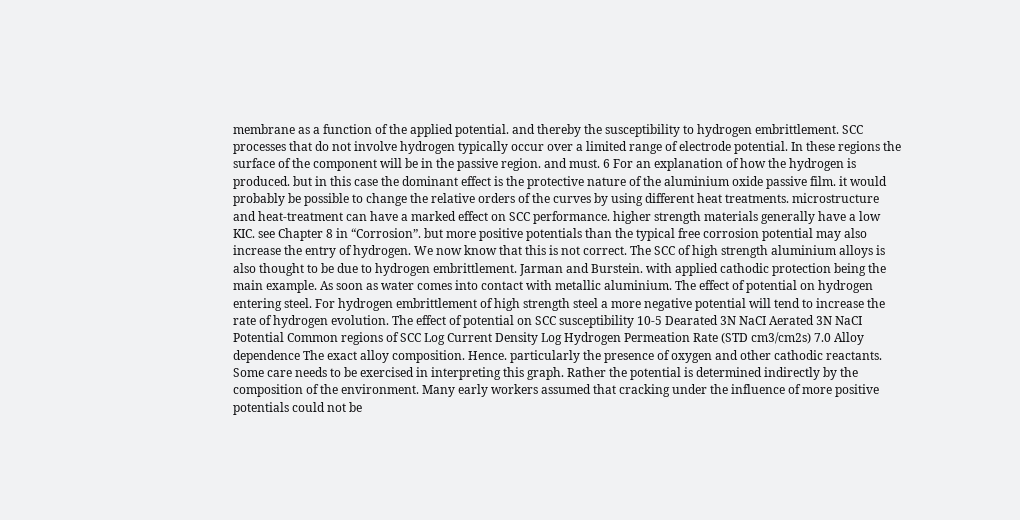membrane as a function of the applied potential. and thereby the susceptibility to hydrogen embrittlement. SCC processes that do not involve hydrogen typically occur over a limited range of electrode potential. In these regions the surface of the component will be in the passive region. and must. 6 For an explanation of how the hydrogen is produced. but in this case the dominant effect is the protective nature of the aluminium oxide passive film. it would probably be possible to change the relative orders of the curves by using different heat treatments. microstructure and heat-treatment can have a marked effect on SCC performance. higher strength materials generally have a low KIC. see Chapter 8 in “Corrosion”. but more positive potentials than the typical free corrosion potential may also increase the entry of hydrogen. We now know that this is not correct. The SCC of high strength aluminium alloys is also thought to be due to hydrogen embrittlement. Jarman and Burstein. with applied cathodic protection being the main example. As soon as water comes into contact with metallic aluminium. The effect of potential on hydrogen entering steel. For hydrogen embrittlement of high strength steel a more negative potential will tend to increase the rate of hydrogen evolution. The effect of potential on SCC susceptibility 10-5 Dearated 3N NaCI Aerated 3N NaCI Potential Common regions of SCC Log Current Density Log Hydrogen Permeation Rate (STD cm3/cm2s) 7.0 Alloy dependence The exact alloy composition. Hence. particularly the presence of oxygen and other cathodic reactants. Some care needs to be exercised in interpreting this graph. Rather the potential is determined indirectly by the composition of the environment. Many early workers assumed that cracking under the influence of more positive potentials could not be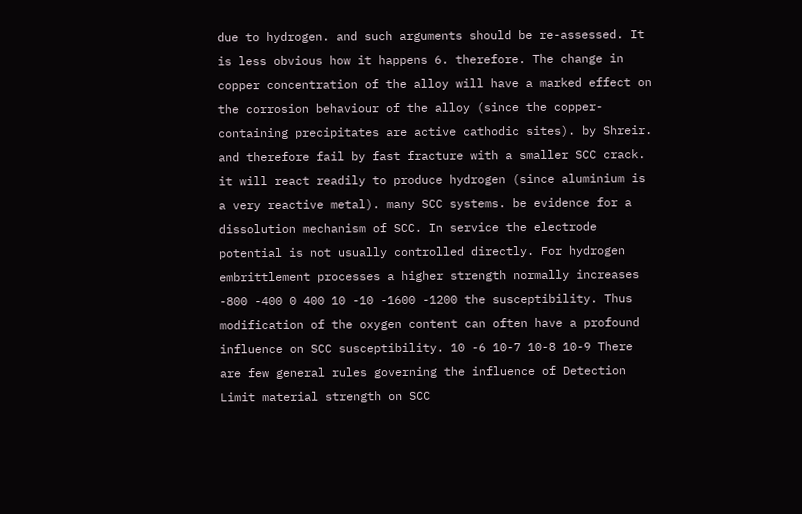due to hydrogen. and such arguments should be re-assessed. It is less obvious how it happens 6. therefore. The change in copper concentration of the alloy will have a marked effect on the corrosion behaviour of the alloy (since the copper-containing precipitates are active cathodic sites). by Shreir. and therefore fail by fast fracture with a smaller SCC crack. it will react readily to produce hydrogen (since aluminium is a very reactive metal). many SCC systems. be evidence for a dissolution mechanism of SCC. In service the electrode potential is not usually controlled directly. For hydrogen embrittlement processes a higher strength normally increases -800 -400 0 400 10 -10 -1600 -1200 the susceptibility. Thus modification of the oxygen content can often have a profound influence on SCC susceptibility. 10 -6 10-7 10-8 10-9 There are few general rules governing the influence of Detection Limit material strength on SCC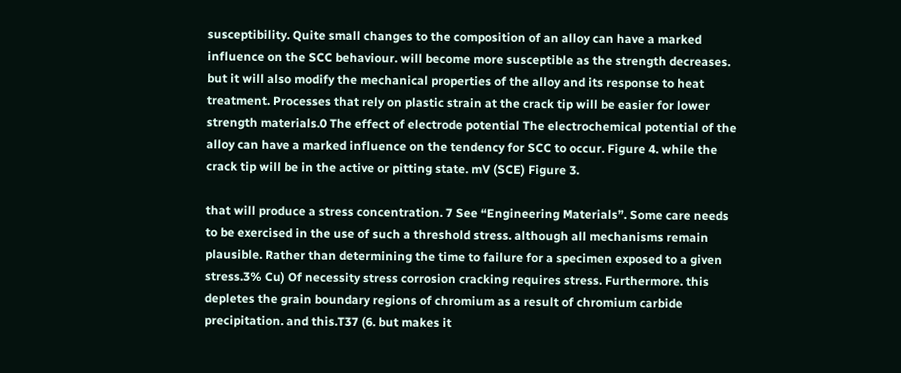susceptibility. Quite small changes to the composition of an alloy can have a marked influence on the SCC behaviour. will become more susceptible as the strength decreases. but it will also modify the mechanical properties of the alloy and its response to heat treatment. Processes that rely on plastic strain at the crack tip will be easier for lower strength materials.0 The effect of electrode potential The electrochemical potential of the alloy can have a marked influence on the tendency for SCC to occur. Figure 4. while the crack tip will be in the active or pitting state. mV (SCE) Figure 3.

that will produce a stress concentration. 7 See “Engineering Materials”. Some care needs to be exercised in the use of such a threshold stress. although all mechanisms remain plausible. Rather than determining the time to failure for a specimen exposed to a given stress.3% Cu) Of necessity stress corrosion cracking requires stress. Furthermore. this depletes the grain boundary regions of chromium as a result of chromium carbide precipitation. and this.T37 (6. but makes it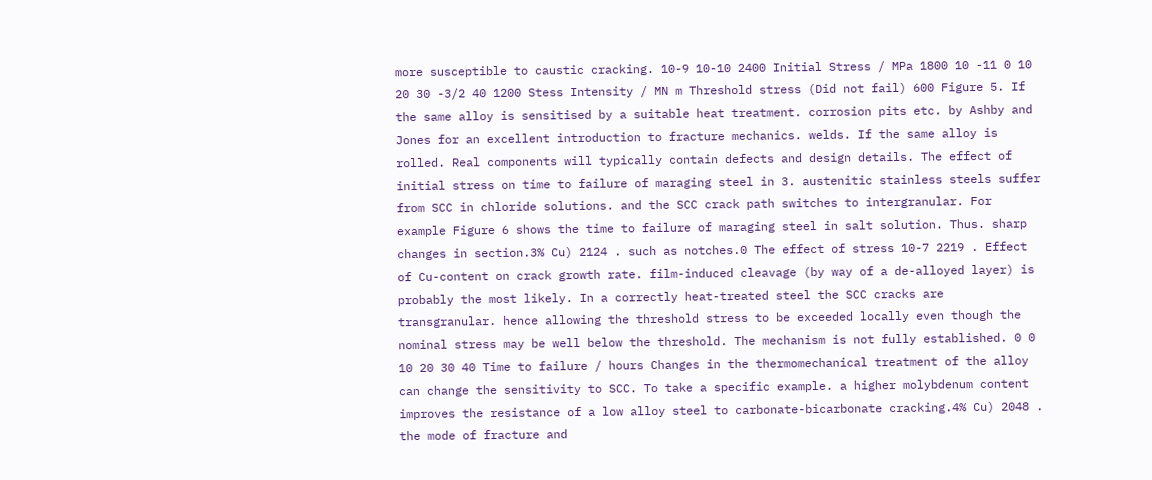more susceptible to caustic cracking. 10-9 10-10 2400 Initial Stress / MPa 1800 10 -11 0 10 20 30 -3/2 40 1200 Stess Intensity / MN m Threshold stress (Did not fail) 600 Figure 5. If the same alloy is sensitised by a suitable heat treatment. corrosion pits etc. by Ashby and Jones for an excellent introduction to fracture mechanics. welds. If the same alloy is rolled. Real components will typically contain defects and design details. The effect of initial stress on time to failure of maraging steel in 3. austenitic stainless steels suffer from SCC in chloride solutions. and the SCC crack path switches to intergranular. For example Figure 6 shows the time to failure of maraging steel in salt solution. Thus. sharp changes in section.3% Cu) 2124 . such as notches.0 The effect of stress 10-7 2219 . Effect of Cu-content on crack growth rate. film-induced cleavage (by way of a de-alloyed layer) is probably the most likely. In a correctly heat-treated steel the SCC cracks are transgranular. hence allowing the threshold stress to be exceeded locally even though the nominal stress may be well below the threshold. The mechanism is not fully established. 0 0 10 20 30 40 Time to failure / hours Changes in the thermomechanical treatment of the alloy can change the sensitivity to SCC. To take a specific example. a higher molybdenum content improves the resistance of a low alloy steel to carbonate-bicarbonate cracking.4% Cu) 2048 . the mode of fracture and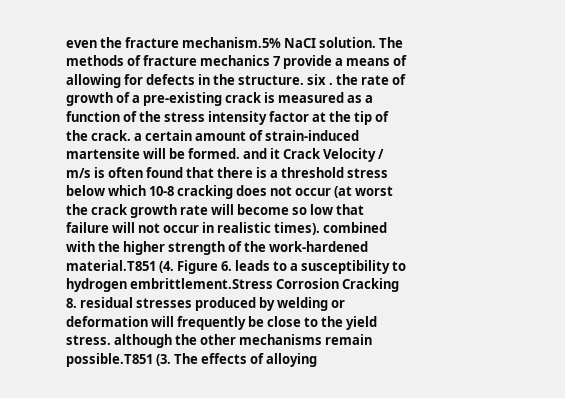even the fracture mechanism.5% NaCI solution. The methods of fracture mechanics 7 provide a means of allowing for defects in the structure. six . the rate of growth of a pre-existing crack is measured as a function of the stress intensity factor at the tip of the crack. a certain amount of strain-induced martensite will be formed. and it Crack Velocity / m/s is often found that there is a threshold stress below which 10-8 cracking does not occur (at worst the crack growth rate will become so low that failure will not occur in realistic times). combined with the higher strength of the work-hardened material.T851 (4. Figure 6. leads to a susceptibility to hydrogen embrittlement.Stress Corrosion Cracking 8. residual stresses produced by welding or deformation will frequently be close to the yield stress. although the other mechanisms remain possible.T851 (3. The effects of alloying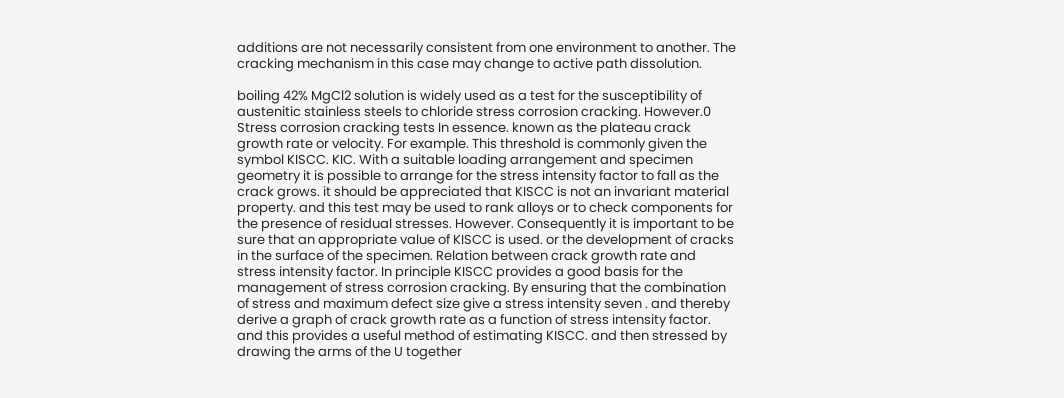additions are not necessarily consistent from one environment to another. The cracking mechanism in this case may change to active path dissolution.

boiling 42% MgCl2 solution is widely used as a test for the susceptibility of austenitic stainless steels to chloride stress corrosion cracking. However.0 Stress corrosion cracking tests In essence. known as the plateau crack growth rate or velocity. For example. This threshold is commonly given the symbol KISCC. KIC. With a suitable loading arrangement and specimen geometry it is possible to arrange for the stress intensity factor to fall as the crack grows. it should be appreciated that KISCC is not an invariant material property. and this test may be used to rank alloys or to check components for the presence of residual stresses. However. Consequently it is important to be sure that an appropriate value of KISCC is used. or the development of cracks in the surface of the specimen. Relation between crack growth rate and stress intensity factor. In principle KISCC provides a good basis for the management of stress corrosion cracking. By ensuring that the combination of stress and maximum defect size give a stress intensity seven . and thereby derive a graph of crack growth rate as a function of stress intensity factor. and this provides a useful method of estimating KISCC. and then stressed by drawing the arms of the U together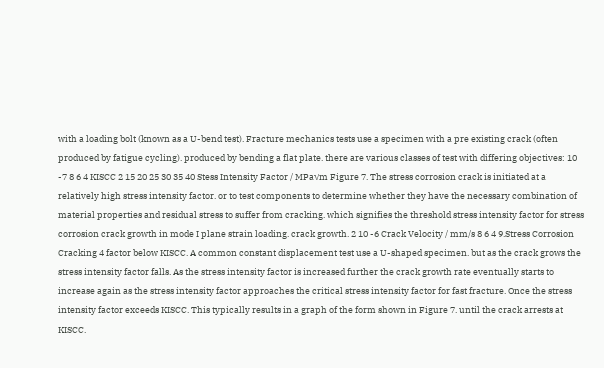with a loading bolt (known as a U-bend test). Fracture mechanics tests use a specimen with a pre existing crack (often produced by fatigue cycling). produced by bending a flat plate. there are various classes of test with differing objectives: 10 -7 8 6 4 KISCC 2 15 20 25 30 35 40 Stess Intensity Factor / MPa√m Figure 7. The stress corrosion crack is initiated at a relatively high stress intensity factor. or to test components to determine whether they have the necessary combination of material properties and residual stress to suffer from cracking. which signifies the threshold stress intensity factor for stress corrosion crack growth in mode I plane strain loading. crack growth. 2 10 -6 Crack Velocity / mm/s 8 6 4 9.Stress Corrosion Cracking 4 factor below KISCC. A common constant displacement test use a U-shaped specimen. but as the crack grows the stress intensity factor falls. As the stress intensity factor is increased further the crack growth rate eventually starts to increase again as the stress intensity factor approaches the critical stress intensity factor for fast fracture. Once the stress intensity factor exceeds KISCC. This typically results in a graph of the form shown in Figure 7. until the crack arrests at KISCC.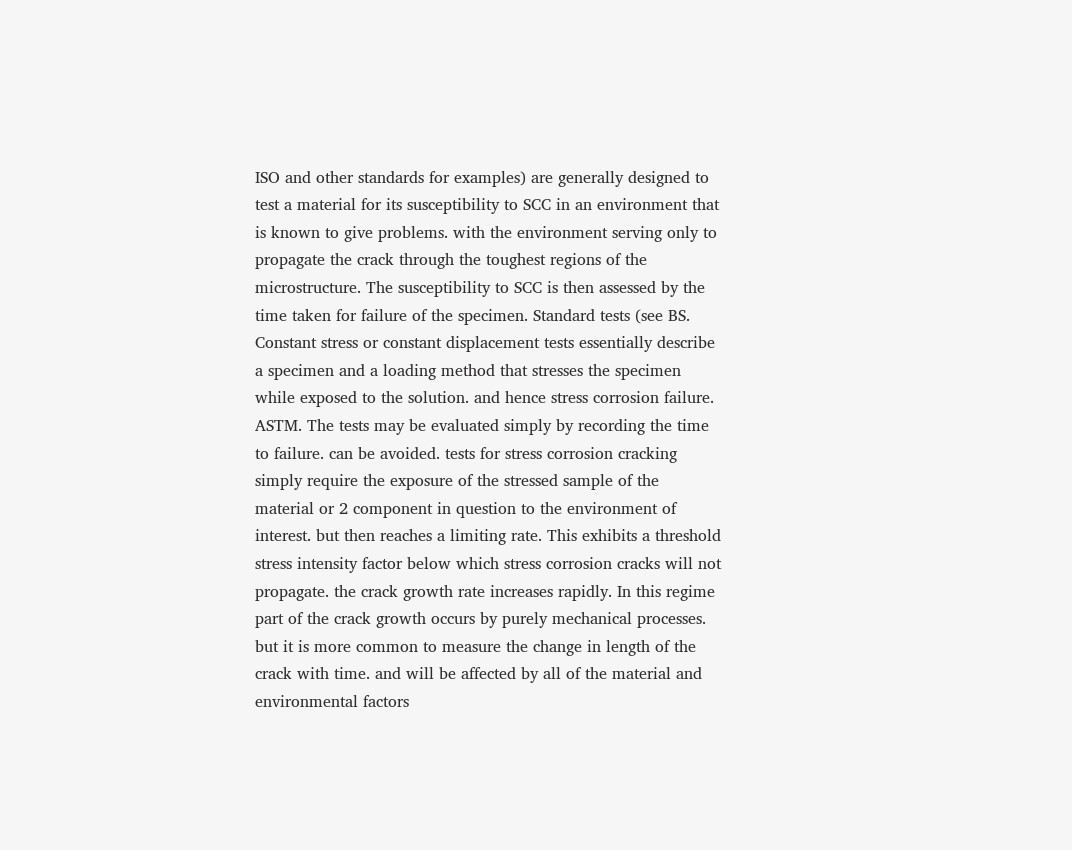ISO and other standards for examples) are generally designed to test a material for its susceptibility to SCC in an environment that is known to give problems. with the environment serving only to propagate the crack through the toughest regions of the microstructure. The susceptibility to SCC is then assessed by the time taken for failure of the specimen. Standard tests (see BS. Constant stress or constant displacement tests essentially describe a specimen and a loading method that stresses the specimen while exposed to the solution. and hence stress corrosion failure. ASTM. The tests may be evaluated simply by recording the time to failure. can be avoided. tests for stress corrosion cracking simply require the exposure of the stressed sample of the material or 2 component in question to the environment of interest. but then reaches a limiting rate. This exhibits a threshold stress intensity factor below which stress corrosion cracks will not propagate. the crack growth rate increases rapidly. In this regime part of the crack growth occurs by purely mechanical processes. but it is more common to measure the change in length of the crack with time. and will be affected by all of the material and environmental factors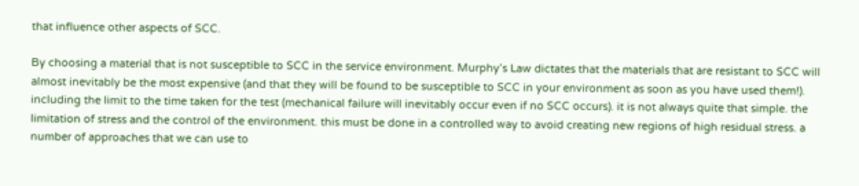that influence other aspects of SCC.

By choosing a material that is not susceptible to SCC in the service environment. Murphy’s Law dictates that the materials that are resistant to SCC will almost inevitably be the most expensive (and that they will be found to be susceptible to SCC in your environment as soon as you have used them!). including the limit to the time taken for the test (mechanical failure will inevitably occur even if no SCC occurs). it is not always quite that simple. the limitation of stress and the control of the environment. this must be done in a controlled way to avoid creating new regions of high residual stress. a number of approaches that we can use to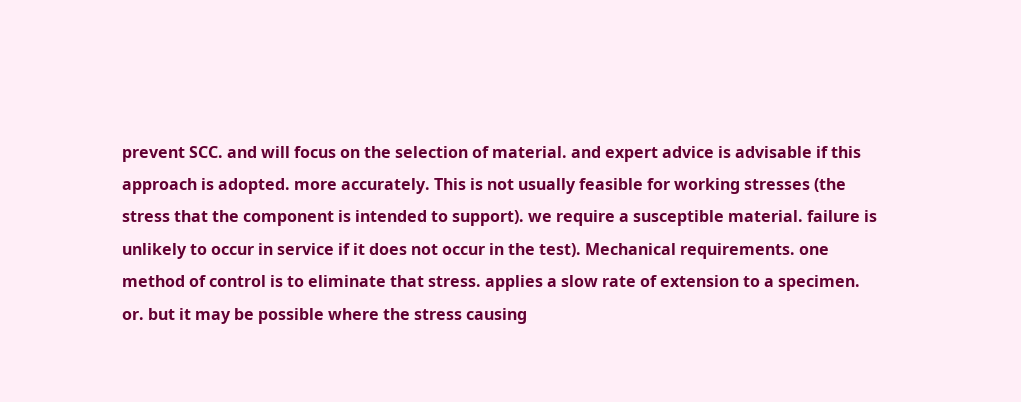prevent SCC. and will focus on the selection of material. and expert advice is advisable if this approach is adopted. more accurately. This is not usually feasible for working stresses (the stress that the component is intended to support). we require a susceptible material. failure is unlikely to occur in service if it does not occur in the test). Mechanical requirements. one method of control is to eliminate that stress. applies a slow rate of extension to a specimen. or. but it may be possible where the stress causing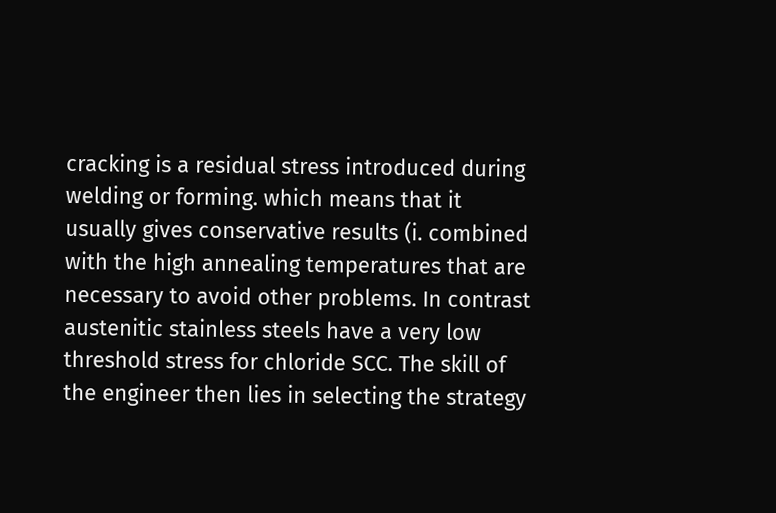cracking is a residual stress introduced during welding or forming. which means that it usually gives conservative results (i. combined with the high annealing temperatures that are necessary to avoid other problems. In contrast austenitic stainless steels have a very low threshold stress for chloride SCC. The skill of the engineer then lies in selecting the strategy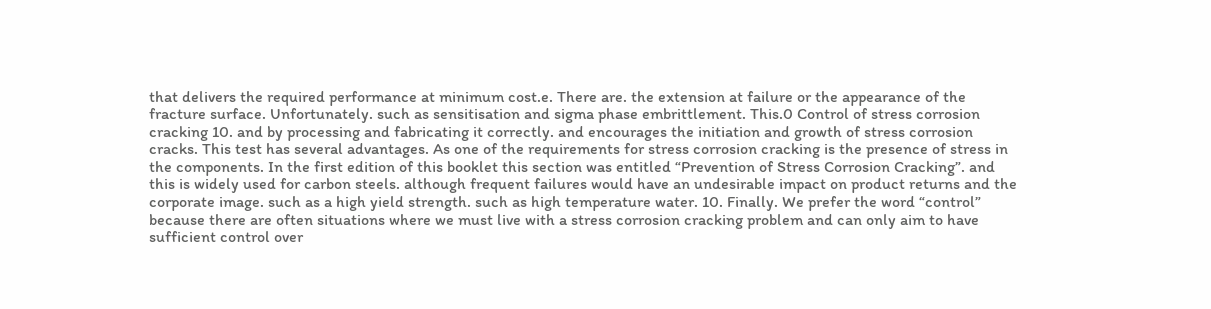that delivers the required performance at minimum cost.e. There are. the extension at failure or the appearance of the fracture surface. Unfortunately. such as sensitisation and sigma phase embrittlement. This.0 Control of stress corrosion cracking 10. and by processing and fabricating it correctly. and encourages the initiation and growth of stress corrosion cracks. This test has several advantages. As one of the requirements for stress corrosion cracking is the presence of stress in the components. In the first edition of this booklet this section was entitled “Prevention of Stress Corrosion Cracking”. and this is widely used for carbon steels. although frequent failures would have an undesirable impact on product returns and the corporate image. such as a high yield strength. such as high temperature water. 10. Finally. We prefer the word “control” because there are often situations where we must live with a stress corrosion cracking problem and can only aim to have sufficient control over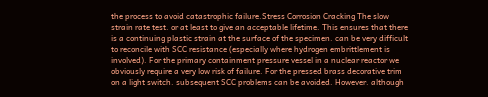the process to avoid catastrophic failure.Stress Corrosion Cracking The slow strain rate test. or at least to give an acceptable lifetime. This ensures that there is a continuing plastic strain at the surface of the specimen. can be very difficult to reconcile with SCC resistance (especially where hydrogen embrittlement is involved). For the primary containment pressure vessel in a nuclear reactor we obviously require a very low risk of failure. For the pressed brass decorative trim on a light switch. subsequent SCC problems can be avoided. However. although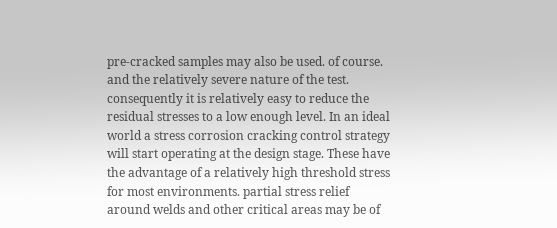pre-cracked samples may also be used. of course. and the relatively severe nature of the test. consequently it is relatively easy to reduce the residual stresses to a low enough level. In an ideal world a stress corrosion cracking control strategy will start operating at the design stage. These have the advantage of a relatively high threshold stress for most environments. partial stress relief around welds and other critical areas may be of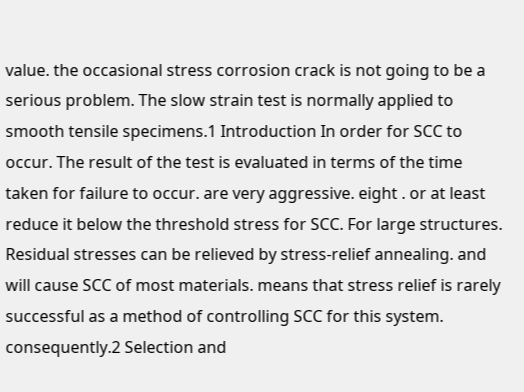value. the occasional stress corrosion crack is not going to be a serious problem. The slow strain test is normally applied to smooth tensile specimens.1 Introduction In order for SCC to occur. The result of the test is evaluated in terms of the time taken for failure to occur. are very aggressive. eight . or at least reduce it below the threshold stress for SCC. For large structures. Residual stresses can be relieved by stress-relief annealing. and will cause SCC of most materials. means that stress relief is rarely successful as a method of controlling SCC for this system. consequently.2 Selection and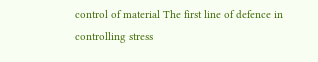control of material The first line of defence in controlling stress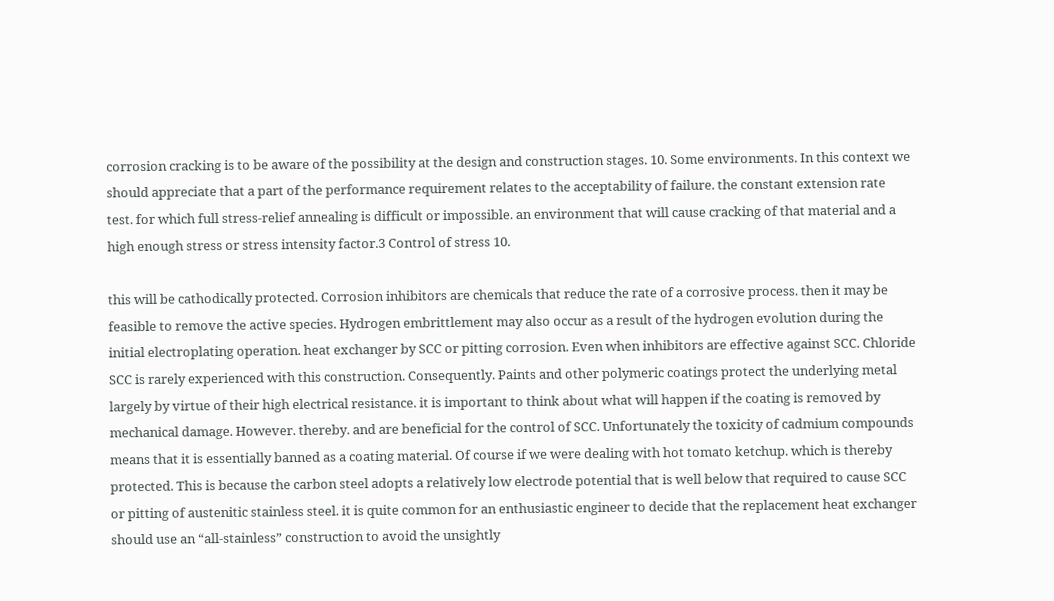corrosion cracking is to be aware of the possibility at the design and construction stages. 10. Some environments. In this context we should appreciate that a part of the performance requirement relates to the acceptability of failure. the constant extension rate test. for which full stress-relief annealing is difficult or impossible. an environment that will cause cracking of that material and a high enough stress or stress intensity factor.3 Control of stress 10.

this will be cathodically protected. Corrosion inhibitors are chemicals that reduce the rate of a corrosive process. then it may be feasible to remove the active species. Hydrogen embrittlement may also occur as a result of the hydrogen evolution during the initial electroplating operation. heat exchanger by SCC or pitting corrosion. Even when inhibitors are effective against SCC. Chloride SCC is rarely experienced with this construction. Consequently. Paints and other polymeric coatings protect the underlying metal largely by virtue of their high electrical resistance. it is important to think about what will happen if the coating is removed by mechanical damage. However. thereby. and are beneficial for the control of SCC. Unfortunately the toxicity of cadmium compounds means that it is essentially banned as a coating material. Of course if we were dealing with hot tomato ketchup. which is thereby protected. This is because the carbon steel adopts a relatively low electrode potential that is well below that required to cause SCC or pitting of austenitic stainless steel. it is quite common for an enthusiastic engineer to decide that the replacement heat exchanger should use an “all-stainless” construction to avoid the unsightly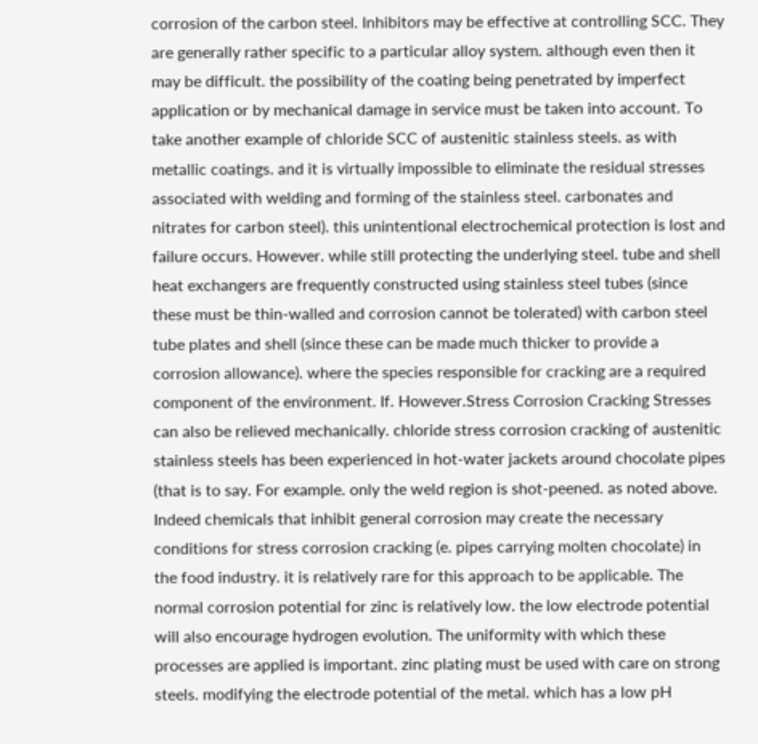corrosion of the carbon steel. Inhibitors may be effective at controlling SCC. They are generally rather specific to a particular alloy system. although even then it may be difficult. the possibility of the coating being penetrated by imperfect application or by mechanical damage in service must be taken into account. To take another example of chloride SCC of austenitic stainless steels. as with metallic coatings. and it is virtually impossible to eliminate the residual stresses associated with welding and forming of the stainless steel. carbonates and nitrates for carbon steel). this unintentional electrochemical protection is lost and failure occurs. However. while still protecting the underlying steel. tube and shell heat exchangers are frequently constructed using stainless steel tubes (since these must be thin-walled and corrosion cannot be tolerated) with carbon steel tube plates and shell (since these can be made much thicker to provide a corrosion allowance). where the species responsible for cracking are a required component of the environment. If. However.Stress Corrosion Cracking Stresses can also be relieved mechanically. chloride stress corrosion cracking of austenitic stainless steels has been experienced in hot-water jackets around chocolate pipes (that is to say. For example. only the weld region is shot-peened. as noted above. Indeed chemicals that inhibit general corrosion may create the necessary conditions for stress corrosion cracking (e. pipes carrying molten chocolate) in the food industry. it is relatively rare for this approach to be applicable. The normal corrosion potential for zinc is relatively low. the low electrode potential will also encourage hydrogen evolution. The uniformity with which these processes are applied is important. zinc plating must be used with care on strong steels. modifying the electrode potential of the metal. which has a low pH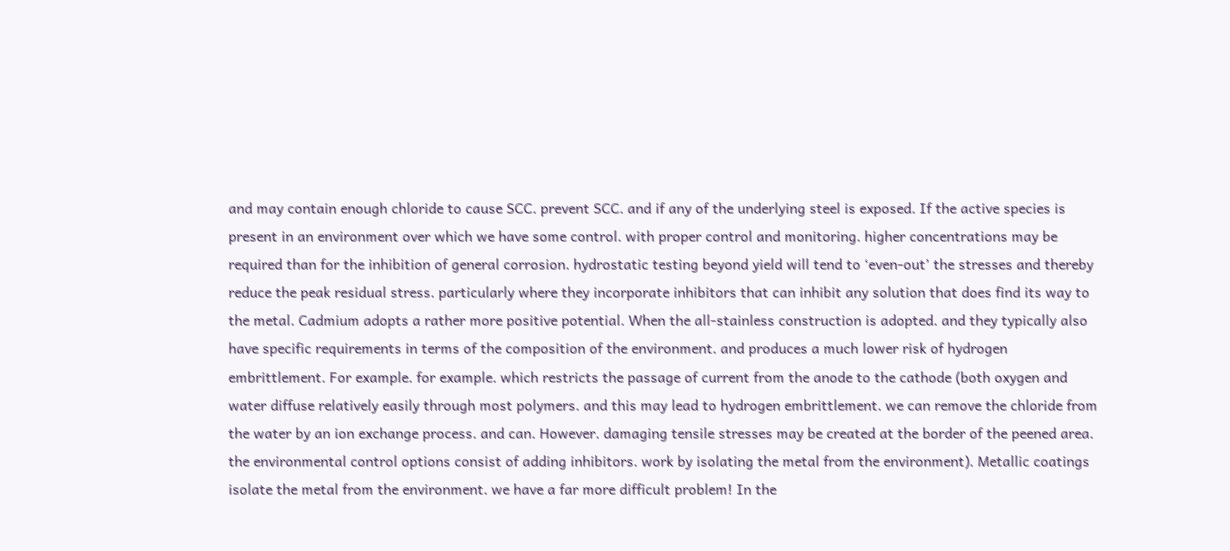and may contain enough chloride to cause SCC. prevent SCC. and if any of the underlying steel is exposed. If the active species is present in an environment over which we have some control. with proper control and monitoring. higher concentrations may be required than for the inhibition of general corrosion. hydrostatic testing beyond yield will tend to ‘even-out’ the stresses and thereby reduce the peak residual stress. particularly where they incorporate inhibitors that can inhibit any solution that does find its way to the metal. Cadmium adopts a rather more positive potential. When the all-stainless construction is adopted. and they typically also have specific requirements in terms of the composition of the environment. and produces a much lower risk of hydrogen embrittlement. For example. for example. which restricts the passage of current from the anode to the cathode (both oxygen and water diffuse relatively easily through most polymers. and this may lead to hydrogen embrittlement. we can remove the chloride from the water by an ion exchange process. and can. However. damaging tensile stresses may be created at the border of the peened area. the environmental control options consist of adding inhibitors. work by isolating the metal from the environment). Metallic coatings isolate the metal from the environment. we have a far more difficult problem! In the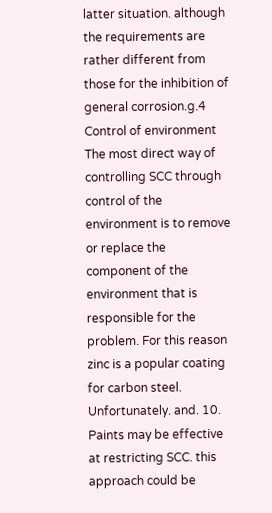latter situation. although the requirements are rather different from those for the inhibition of general corrosion.g.4 Control of environment The most direct way of controlling SCC through control of the environment is to remove or replace the component of the environment that is responsible for the problem. For this reason zinc is a popular coating for carbon steel. Unfortunately. and. 10. Paints may be effective at restricting SCC. this approach could be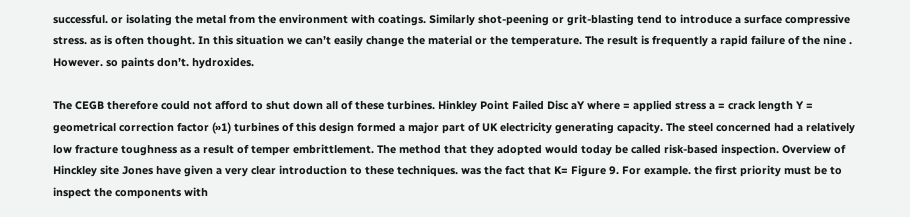successful. or isolating the metal from the environment with coatings. Similarly shot-peening or grit-blasting tend to introduce a surface compressive stress. as is often thought. In this situation we can’t easily change the material or the temperature. The result is frequently a rapid failure of the nine . However. so paints don’t. hydroxides.

The CEGB therefore could not afford to shut down all of these turbines. Hinkley Point Failed Disc aY where = applied stress a = crack length Y = geometrical correction factor (»1) turbines of this design formed a major part of UK electricity generating capacity. The steel concerned had a relatively low fracture toughness as a result of temper embrittlement. The method that they adopted would today be called risk-based inspection. Overview of Hinckley site Jones have given a very clear introduction to these techniques. was the fact that K= Figure 9. For example. the first priority must be to inspect the components with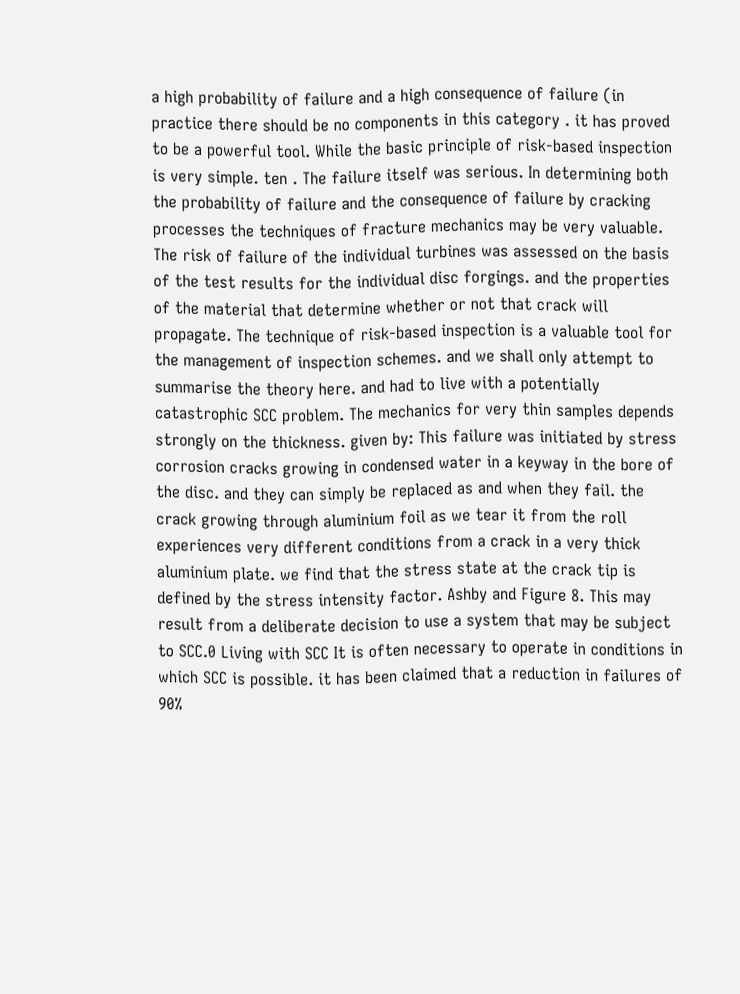a high probability of failure and a high consequence of failure (in practice there should be no components in this category . it has proved to be a powerful tool. While the basic principle of risk-based inspection is very simple. ten . The failure itself was serious. In determining both the probability of failure and the consequence of failure by cracking processes the techniques of fracture mechanics may be very valuable. The risk of failure of the individual turbines was assessed on the basis of the test results for the individual disc forgings. and the properties of the material that determine whether or not that crack will propagate. The technique of risk-based inspection is a valuable tool for the management of inspection schemes. and we shall only attempt to summarise the theory here. and had to live with a potentially catastrophic SCC problem. The mechanics for very thin samples depends strongly on the thickness. given by: This failure was initiated by stress corrosion cracks growing in condensed water in a keyway in the bore of the disc. and they can simply be replaced as and when they fail. the crack growing through aluminium foil as we tear it from the roll experiences very different conditions from a crack in a very thick aluminium plate. we find that the stress state at the crack tip is defined by the stress intensity factor. Ashby and Figure 8. This may result from a deliberate decision to use a system that may be subject to SCC.0 Living with SCC It is often necessary to operate in conditions in which SCC is possible. it has been claimed that a reduction in failures of 90%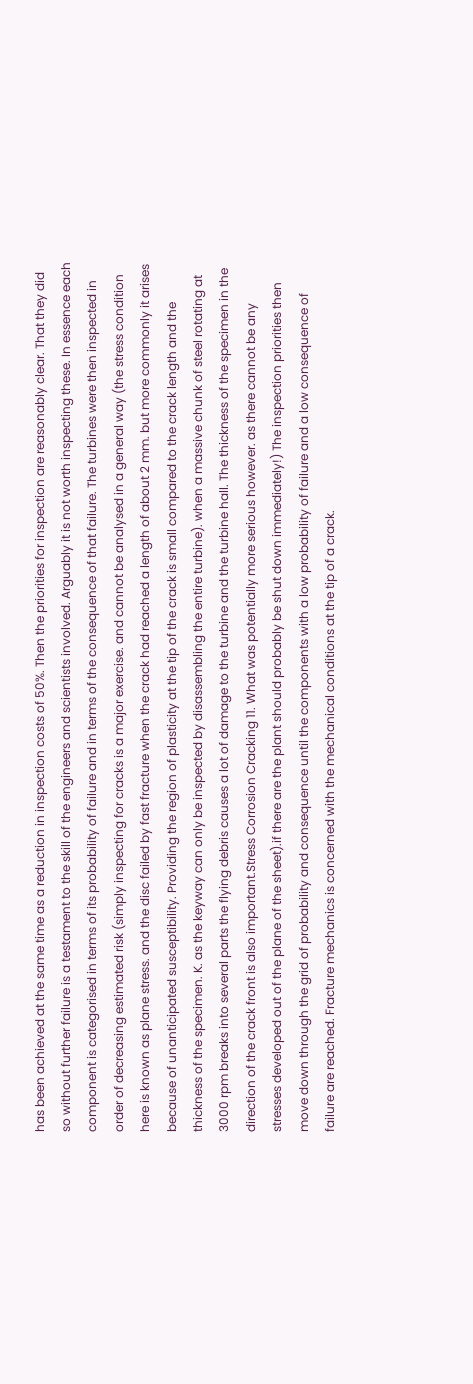has been achieved at the same time as a reduction in inspection costs of 50%. Then the priorities for inspection are reasonably clear. That they did so without further failure is a testament to the skill of the engineers and scientists involved. Arguably it is not worth inspecting these. In essence each component is categorised in terms of its probability of failure and in terms of the consequence of that failure. The turbines were then inspected in order of decreasing estimated risk (simply inspecting for cracks is a major exercise. and cannot be analysed in a general way (the stress condition here is known as plane stress. and the disc failed by fast fracture when the crack had reached a length of about 2 mm. but more commonly it arises because of unanticipated susceptibility. Providing the region of plasticity at the tip of the crack is small compared to the crack length and the thickness of the specimen. K. as the keyway can only be inspected by disassembling the entire turbine). when a massive chunk of steel rotating at 3000 rpm breaks into several parts the flying debris causes a lot of damage to the turbine and the turbine hall. The thickness of the specimen in the direction of the crack front is also important.Stress Corrosion Cracking 11. What was potentially more serious however. as there cannot be any stresses developed out of the plane of the sheet).if there are the plant should probably be shut down immediately!) The inspection priorities then move down through the grid of probability and consequence until the components with a low probability of failure and a low consequence of failure are reached. Fracture mechanics is concerned with the mechanical conditions at the tip of a crack.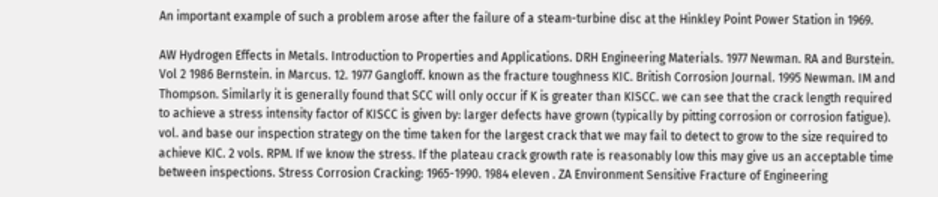An important example of such a problem arose after the failure of a steam-turbine disc at the Hinkley Point Power Station in 1969.

AW Hydrogen Effects in Metals. Introduction to Properties and Applications. DRH Engineering Materials. 1977 Newman. RA and Burstein. Vol 2 1986 Bernstein. in Marcus. 12. 1977 Gangloff. known as the fracture toughness KIC. British Corrosion Journal. 1995 Newman. IM and Thompson. Similarly it is generally found that SCC will only occur if K is greater than KISCC. we can see that the crack length required to achieve a stress intensity factor of KISCC is given by: larger defects have grown (typically by pitting corrosion or corrosion fatigue). vol. and base our inspection strategy on the time taken for the largest crack that we may fail to detect to grow to the size required to achieve KIC. 2 vols. RPM. If we know the stress. If the plateau crack growth rate is reasonably low this may give us an acceptable time between inspections. Stress Corrosion Cracking: 1965-1990. 1984 eleven . ZA Environment Sensitive Fracture of Engineering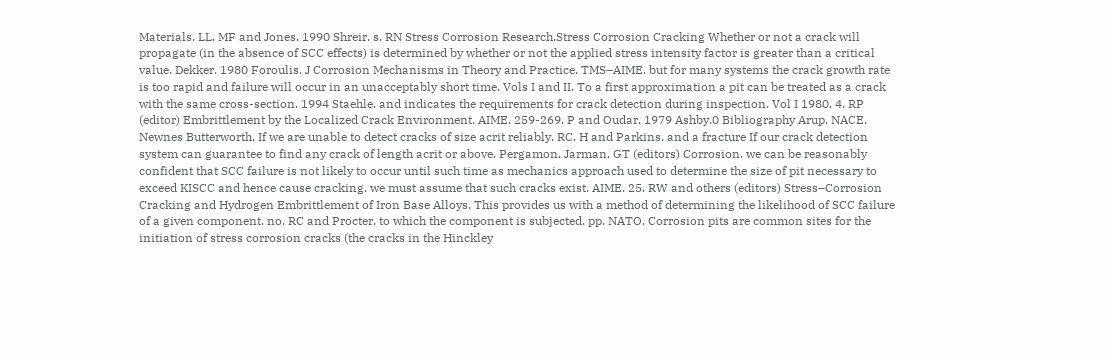Materials. LL. MF and Jones. 1990 Shreir. s. RN Stress Corrosion Research.Stress Corrosion Cracking Whether or not a crack will propagate (in the absence of SCC effects) is determined by whether or not the applied stress intensity factor is greater than a critical value. Dekker. 1980 Foroulis. J Corrosion Mechanisms in Theory and Practice. TMS–AIME. but for many systems the crack growth rate is too rapid and failure will occur in an unacceptably short time. Vols I and II. To a first approximation a pit can be treated as a crack with the same cross-section. 1994 Staehle. and indicates the requirements for crack detection during inspection. Vol I 1980. 4. RP (editor) Embrittlement by the Localized Crack Environment. AIME. 259-269. P and Oudar. 1979 Ashby.0 Bibliography Arup. NACE. Newnes Butterworth. If we are unable to detect cracks of size acrit reliably. RC. H and Parkins. and a fracture If our crack detection system can guarantee to find any crack of length acrit or above. Pergamon. Jarman. GT (editors) Corrosion. we can be reasonably confident that SCC failure is not likely to occur until such time as mechanics approach used to determine the size of pit necessary to exceed KISCC and hence cause cracking. we must assume that such cracks exist. AIME. 25. RW and others (editors) Stress–Corrosion Cracking and Hydrogen Embrittlement of Iron Base Alloys. This provides us with a method of determining the likelihood of SCC failure of a given component. no. RC and Procter. to which the component is subjected. pp. NATO. Corrosion pits are common sites for the initiation of stress corrosion cracks (the cracks in the Hinckley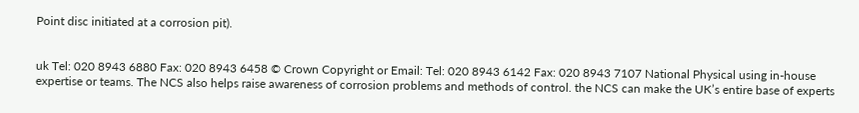Point disc initiated at a corrosion pit).


uk Tel: 020 8943 6880 Fax: 020 8943 6458 © Crown Copyright or Email: Tel: 020 8943 6142 Fax: 020 8943 7107 National Physical using in-house expertise or teams. The NCS also helps raise awareness of corrosion problems and methods of control. the NCS can make the UK’s entire base of experts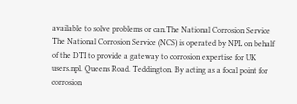available to solve problems or can.The National Corrosion Service The National Corrosion Service (NCS) is operated by NPL on behalf of the DTI to provide a gateway to corrosion expertise for UK users.npl. Queens Road. Teddington. By acting as a focal point for corrosion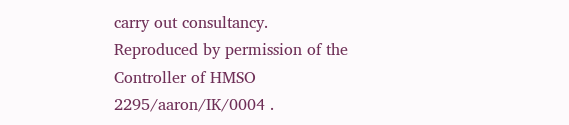carry out consultancy. Reproduced by permission of the Controller of HMSO 2295/aaron/IK/0004 .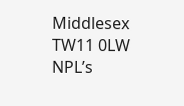Middlesex TW11 0LW NPL’s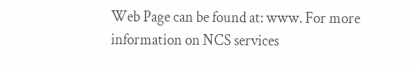Web Page can be found at: www. For more information on NCS services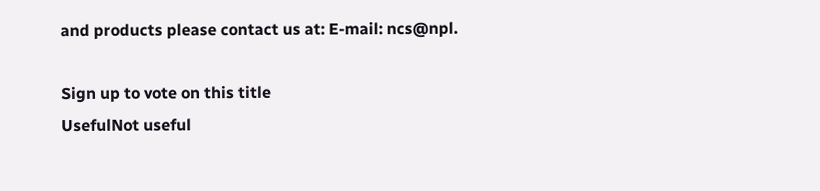and products please contact us at: E-mail: ncs@npl.

Sign up to vote on this title
UsefulNot useful